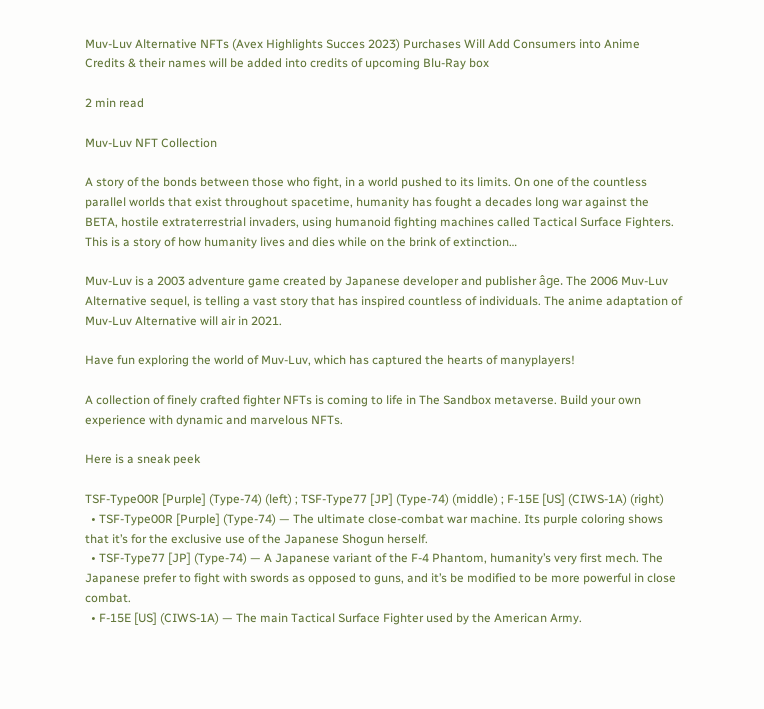Muv-Luv Alternative NFTs (Avex Highlights Succes 2023) Purchases Will Add Consumers into Anime Credits & their names will be added into credits of upcoming Blu-Ray box

2 min read

Muv-Luv NFT Collection

A story of the bonds between those who fight, in a world pushed to its limits. On one of the countless parallel worlds that exist throughout spacetime, humanity has fought a decades long war against the BETA, hostile extraterrestrial invaders, using humanoid fighting machines called Tactical Surface Fighters. This is a story of how humanity lives and dies while on the brink of extinction…

Muv-Luv is a 2003 adventure game created by Japanese developer and publisher âge. The 2006 Muv-Luv Alternative sequel, is telling a vast story that has inspired countless of individuals. The anime adaptation of Muv-Luv Alternative will air in 2021.

Have fun exploring the world of Muv-Luv, which has captured the hearts of manyplayers!

A collection of finely crafted fighter NFTs is coming to life in The Sandbox metaverse. Build your own experience with dynamic and marvelous NFTs.

Here is a sneak peek

TSF-Type00R [Purple] (Type-74) (left) ; TSF-Type77 [JP] (Type-74) (middle) ; F-15E [US] (CIWS-1A) (right)
  • TSF-Type00R [Purple] (Type-74) — The ultimate close-combat war machine. Its purple coloring shows that it’s for the exclusive use of the Japanese Shogun herself.
  • TSF-Type77 [JP] (Type-74) — A Japanese variant of the F-4 Phantom, humanity’s very first mech. The Japanese prefer to fight with swords as opposed to guns, and it’s be modified to be more powerful in close combat.
  • F-15E [US] (CIWS-1A) — The main Tactical Surface Fighter used by the American Army.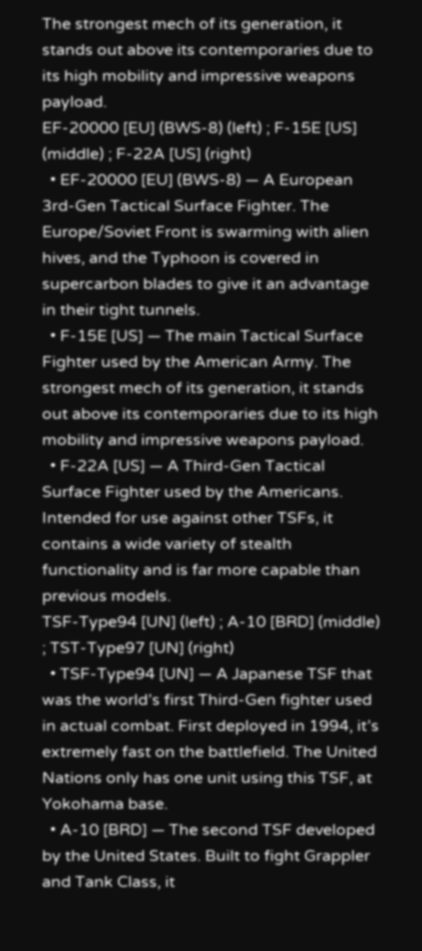The strongest mech of its generation, it stands out above its contemporaries due to its high mobility and impressive weapons payload.
EF-20000 [EU] (BWS-8) (left) ; F-15E [US] (middle) ; F-22A [US] (right)
  • EF-20000 [EU] (BWS-8) — A European 3rd-Gen Tactical Surface Fighter. The Europe/Soviet Front is swarming with alien hives, and the Typhoon is covered in supercarbon blades to give it an advantage in their tight tunnels.
  • F-15E [US] — The main Tactical Surface Fighter used by the American Army. The strongest mech of its generation, it stands out above its contemporaries due to its high mobility and impressive weapons payload.
  • F-22A [US] — A Third-Gen Tactical Surface Fighter used by the Americans. Intended for use against other TSFs, it contains a wide variety of stealth functionality and is far more capable than previous models.
TSF-Type94 [UN] (left) ; A-10 [BRD] (middle) ; TST-Type97 [UN] (right)
  • TSF-Type94 [UN] — A Japanese TSF that was the world’s first Third-Gen fighter used in actual combat. First deployed in 1994, it’s extremely fast on the battlefield. The United Nations only has one unit using this TSF, at Yokohama base.
  • A-10 [BRD] — The second TSF developed by the United States. Built to fight Grappler and Tank Class, it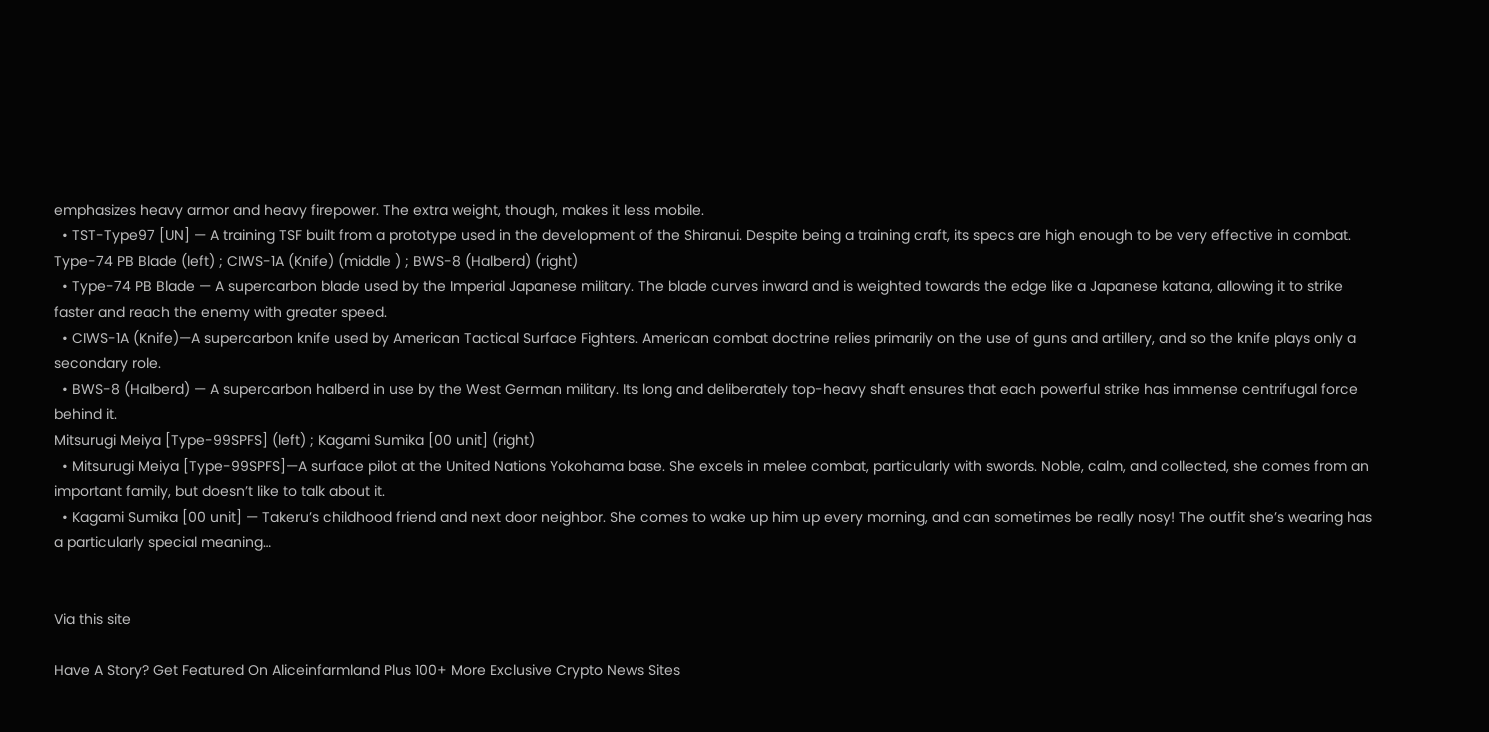emphasizes heavy armor and heavy firepower. The extra weight, though, makes it less mobile.
  • TST-Type97 [UN] — A training TSF built from a prototype used in the development of the Shiranui. Despite being a training craft, its specs are high enough to be very effective in combat.
Type-74 PB Blade (left) ; CIWS-1A (Knife) (middle ) ; BWS-8 (Halberd) (right)
  • Type-74 PB Blade — A supercarbon blade used by the Imperial Japanese military. The blade curves inward and is weighted towards the edge like a Japanese katana, allowing it to strike faster and reach the enemy with greater speed.
  • CIWS-1A (Knife)—A supercarbon knife used by American Tactical Surface Fighters. American combat doctrine relies primarily on the use of guns and artillery, and so the knife plays only a secondary role.
  • BWS-8 (Halberd) — A supercarbon halberd in use by the West German military. Its long and deliberately top-heavy shaft ensures that each powerful strike has immense centrifugal force behind it.
Mitsurugi Meiya [Type-99SPFS] (left) ; Kagami Sumika [00 unit] (right)
  • Mitsurugi Meiya [Type-99SPFS]—A surface pilot at the United Nations Yokohama base. She excels in melee combat, particularly with swords. Noble, calm, and collected, she comes from an important family, but doesn’t like to talk about it.
  • Kagami Sumika [00 unit] — Takeru’s childhood friend and next door neighbor. She comes to wake up him up every morning, and can sometimes be really nosy! The outfit she’s wearing has a particularly special meaning…


Via this site

Have A Story? Get Featured On Aliceinfarmland Plus 100+ More Exclusive Crypto News Sites